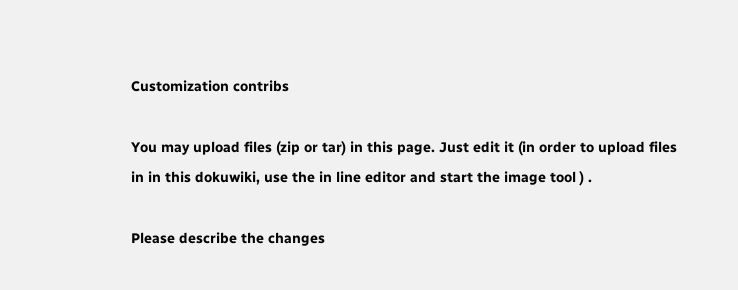Customization contribs

You may upload files (zip or tar) in this page. Just edit it (in order to upload files in in this dokuwiki, use the in line editor and start the image tool ) .

Please describe the changes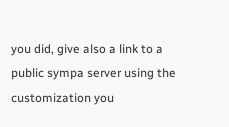you did, give also a link to a public sympa server using the customization you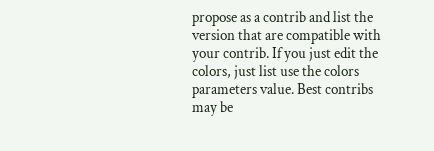propose as a contrib and list the version that are compatible with your contrib. If you just edit the colors, just list use the colors parameters value. Best contribs may be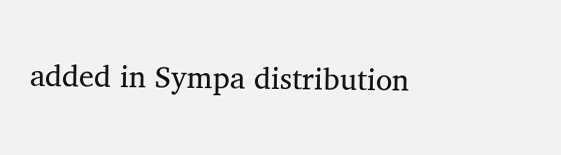added in Sympa distribution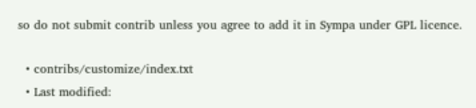so do not submit contrib unless you agree to add it in Sympa under GPL licence.

  • contribs/customize/index.txt
  • Last modified: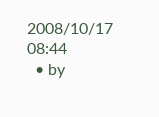2008/10/17 08:44
  • by